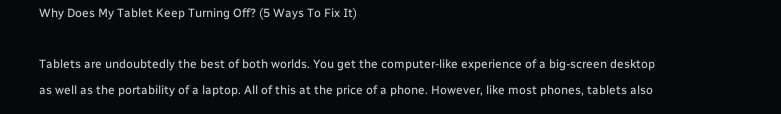Why Does My Tablet Keep Turning Off? (5 Ways To Fix It)

Tablets are undoubtedly the best of both worlds. You get the computer-like experience of a big-screen desktop as well as the portability of a laptop. All of this at the price of a phone. However, like most phones, tablets also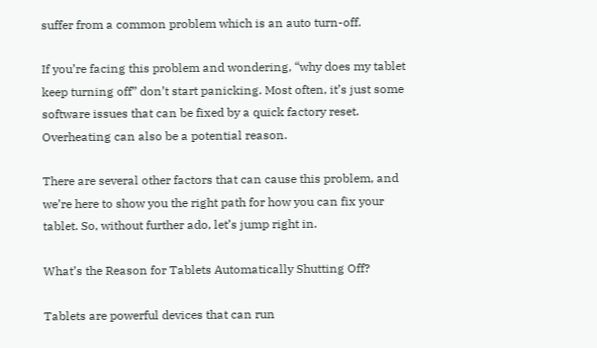suffer from a common problem which is an auto turn-off.

If you’re facing this problem and wondering, “why does my tablet keep turning off” don’t start panicking. Most often, it’s just some software issues that can be fixed by a quick factory reset. Overheating can also be a potential reason.

There are several other factors that can cause this problem, and we’re here to show you the right path for how you can fix your tablet. So, without further ado, let’s jump right in.

What’s the Reason for Tablets Automatically Shutting Off?

Tablets are powerful devices that can run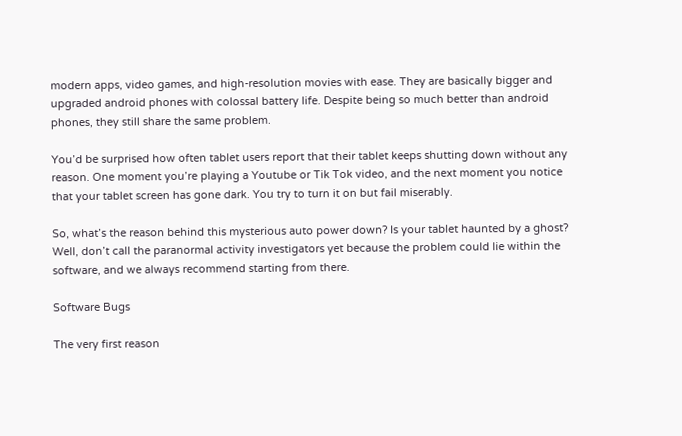modern apps, video games, and high-resolution movies with ease. They are basically bigger and upgraded android phones with colossal battery life. Despite being so much better than android phones, they still share the same problem.

You’d be surprised how often tablet users report that their tablet keeps shutting down without any reason. One moment you’re playing a Youtube or Tik Tok video, and the next moment you notice that your tablet screen has gone dark. You try to turn it on but fail miserably.

So, what’s the reason behind this mysterious auto power down? Is your tablet haunted by a ghost? Well, don’t call the paranormal activity investigators yet because the problem could lie within the software, and we always recommend starting from there.

Software Bugs

The very first reason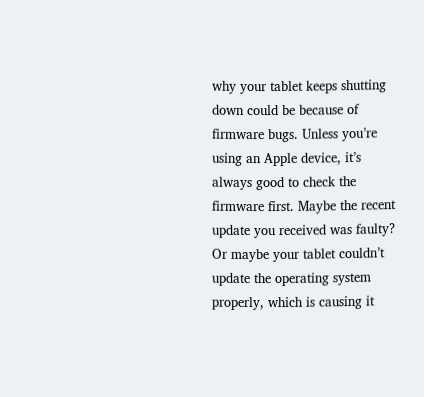why your tablet keeps shutting down could be because of firmware bugs. Unless you’re using an Apple device, it’s always good to check the firmware first. Maybe the recent update you received was faulty? Or maybe your tablet couldn’t update the operating system properly, which is causing it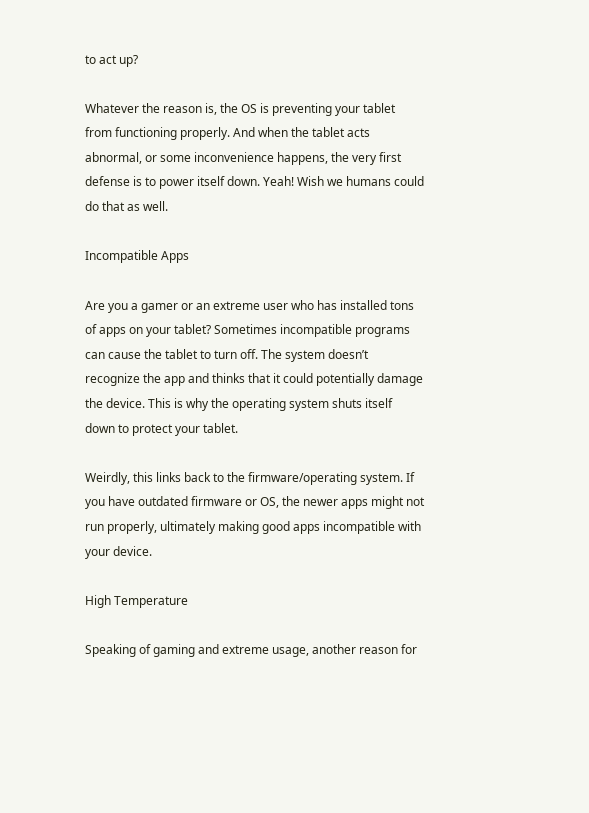to act up?

Whatever the reason is, the OS is preventing your tablet from functioning properly. And when the tablet acts abnormal, or some inconvenience happens, the very first defense is to power itself down. Yeah! Wish we humans could do that as well.

Incompatible Apps

Are you a gamer or an extreme user who has installed tons of apps on your tablet? Sometimes incompatible programs can cause the tablet to turn off. The system doesn’t recognize the app and thinks that it could potentially damage the device. This is why the operating system shuts itself down to protect your tablet.

Weirdly, this links back to the firmware/operating system. If you have outdated firmware or OS, the newer apps might not run properly, ultimately making good apps incompatible with your device.

High Temperature

Speaking of gaming and extreme usage, another reason for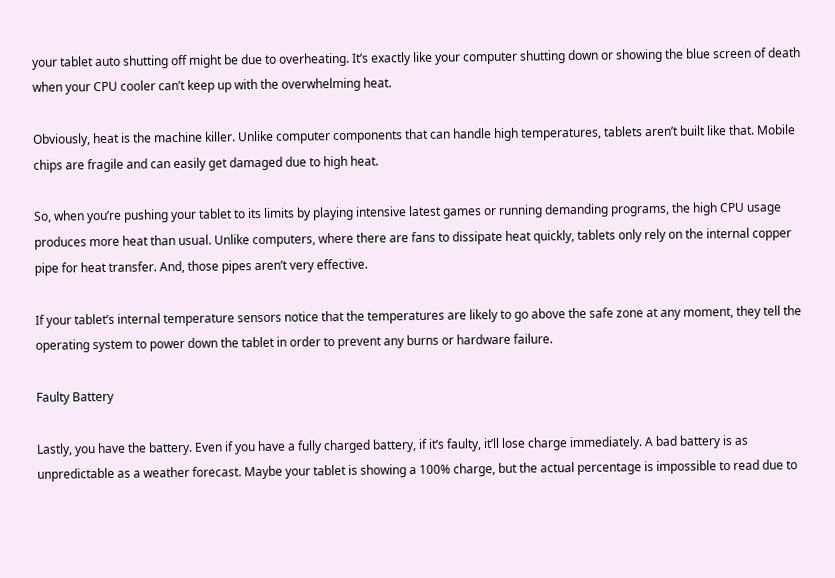your tablet auto shutting off might be due to overheating. It’s exactly like your computer shutting down or showing the blue screen of death when your CPU cooler can’t keep up with the overwhelming heat.

Obviously, heat is the machine killer. Unlike computer components that can handle high temperatures, tablets aren’t built like that. Mobile chips are fragile and can easily get damaged due to high heat.

So, when you’re pushing your tablet to its limits by playing intensive latest games or running demanding programs, the high CPU usage produces more heat than usual. Unlike computers, where there are fans to dissipate heat quickly, tablets only rely on the internal copper pipe for heat transfer. And, those pipes aren’t very effective.

If your tablet’s internal temperature sensors notice that the temperatures are likely to go above the safe zone at any moment, they tell the operating system to power down the tablet in order to prevent any burns or hardware failure.

Faulty Battery

Lastly, you have the battery. Even if you have a fully charged battery, if it’s faulty, it’ll lose charge immediately. A bad battery is as unpredictable as a weather forecast. Maybe your tablet is showing a 100% charge, but the actual percentage is impossible to read due to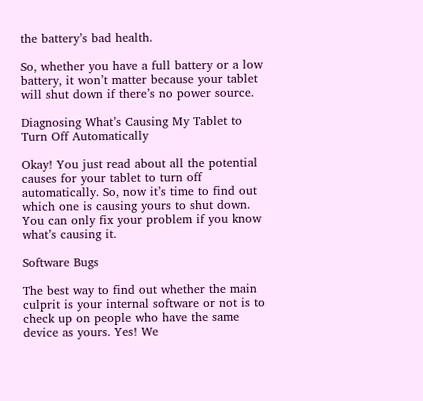the battery’s bad health.

So, whether you have a full battery or a low battery, it won’t matter because your tablet will shut down if there’s no power source.

Diagnosing What’s Causing My Tablet to Turn Off Automatically

Okay! You just read about all the potential causes for your tablet to turn off automatically. So, now it’s time to find out which one is causing yours to shut down. You can only fix your problem if you know what’s causing it.

Software Bugs

The best way to find out whether the main culprit is your internal software or not is to check up on people who have the same device as yours. Yes! We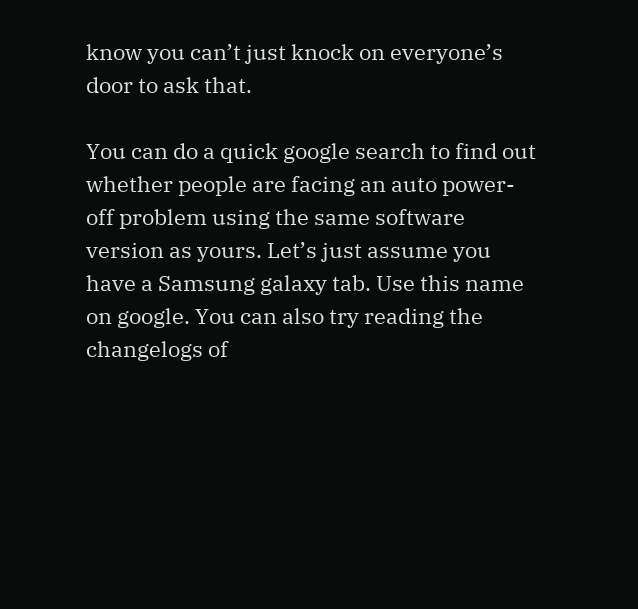know you can’t just knock on everyone’s door to ask that.

You can do a quick google search to find out whether people are facing an auto power-off problem using the same software version as yours. Let’s just assume you have a Samsung galaxy tab. Use this name on google. You can also try reading the changelogs of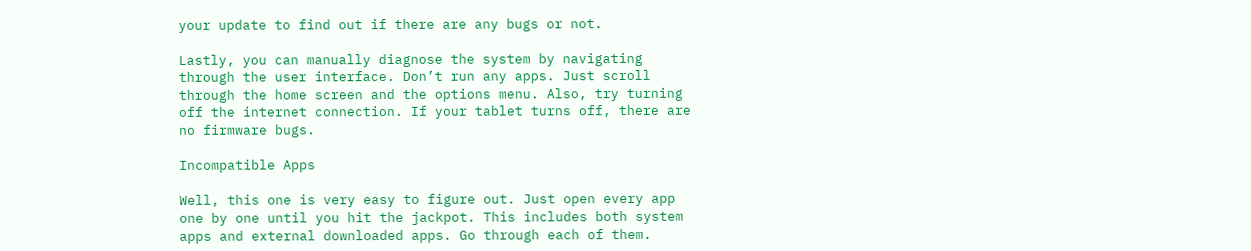your update to find out if there are any bugs or not.

Lastly, you can manually diagnose the system by navigating through the user interface. Don’t run any apps. Just scroll through the home screen and the options menu. Also, try turning off the internet connection. If your tablet turns off, there are no firmware bugs.

Incompatible Apps

Well, this one is very easy to figure out. Just open every app one by one until you hit the jackpot. This includes both system apps and external downloaded apps. Go through each of them.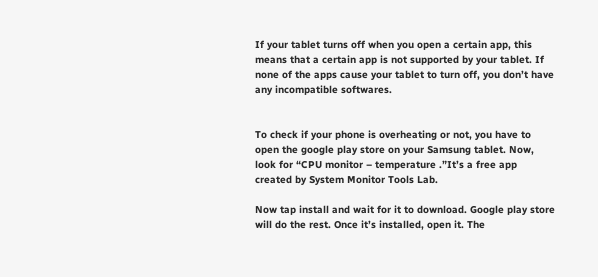If your tablet turns off when you open a certain app, this means that a certain app is not supported by your tablet. If none of the apps cause your tablet to turn off, you don’t have any incompatible softwares.


To check if your phone is overheating or not, you have to open the google play store on your Samsung tablet. Now, look for “CPU monitor – temperature .”It’s a free app created by System Monitor Tools Lab.

Now tap install and wait for it to download. Google play store will do the rest. Once it’s installed, open it. The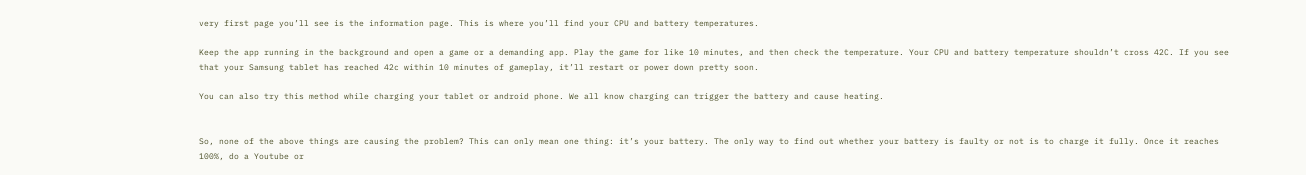very first page you’ll see is the information page. This is where you’ll find your CPU and battery temperatures.

Keep the app running in the background and open a game or a demanding app. Play the game for like 10 minutes, and then check the temperature. Your CPU and battery temperature shouldn’t cross 42C. If you see that your Samsung tablet has reached 42c within 10 minutes of gameplay, it’ll restart or power down pretty soon.

You can also try this method while charging your tablet or android phone. We all know charging can trigger the battery and cause heating.


So, none of the above things are causing the problem? This can only mean one thing: it’s your battery. The only way to find out whether your battery is faulty or not is to charge it fully. Once it reaches 100%, do a Youtube or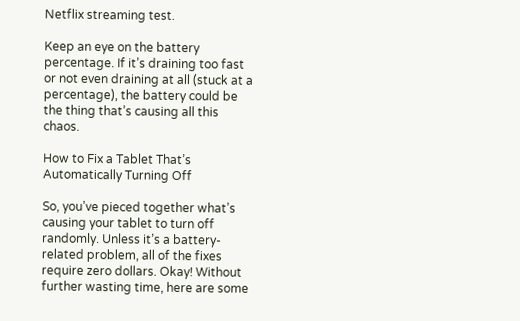Netflix streaming test.

Keep an eye on the battery percentage. If it’s draining too fast or not even draining at all (stuck at a percentage), the battery could be the thing that’s causing all this chaos.

How to Fix a Tablet That’s Automatically Turning Off

So, you’ve pieced together what’s causing your tablet to turn off randomly. Unless it’s a battery-related problem, all of the fixes require zero dollars. Okay! Without further wasting time, here are some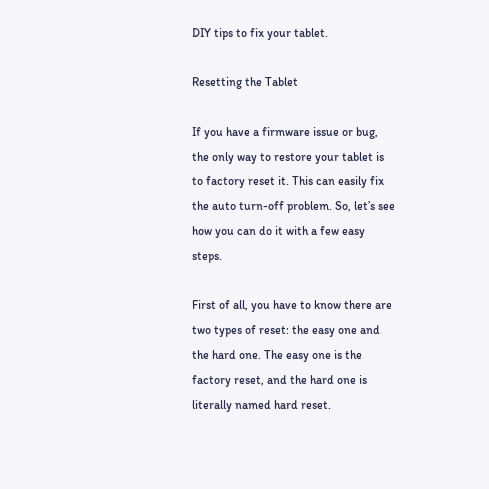DIY tips to fix your tablet.

Resetting the Tablet

If you have a firmware issue or bug, the only way to restore your tablet is to factory reset it. This can easily fix the auto turn-off problem. So, let’s see how you can do it with a few easy steps.

First of all, you have to know there are two types of reset: the easy one and the hard one. The easy one is the factory reset, and the hard one is literally named hard reset.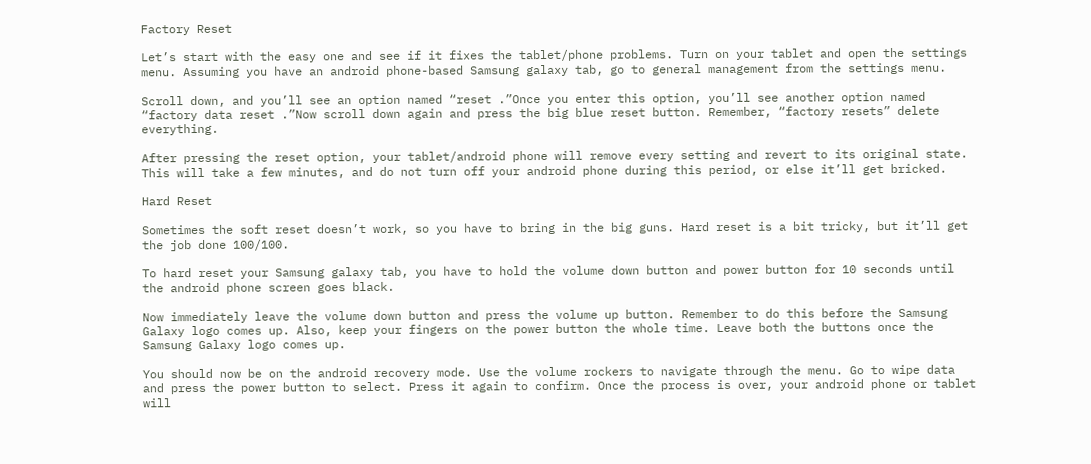Factory Reset

Let’s start with the easy one and see if it fixes the tablet/phone problems. Turn on your tablet and open the settings menu. Assuming you have an android phone-based Samsung galaxy tab, go to general management from the settings menu.

Scroll down, and you’ll see an option named “reset .”Once you enter this option, you’ll see another option named “factory data reset .”Now scroll down again and press the big blue reset button. Remember, “factory resets” delete everything.

After pressing the reset option, your tablet/android phone will remove every setting and revert to its original state. This will take a few minutes, and do not turn off your android phone during this period, or else it’ll get bricked.

Hard Reset

Sometimes the soft reset doesn’t work, so you have to bring in the big guns. Hard reset is a bit tricky, but it’ll get the job done 100/100.

To hard reset your Samsung galaxy tab, you have to hold the volume down button and power button for 10 seconds until the android phone screen goes black.

Now immediately leave the volume down button and press the volume up button. Remember to do this before the Samsung Galaxy logo comes up. Also, keep your fingers on the power button the whole time. Leave both the buttons once the Samsung Galaxy logo comes up.

You should now be on the android recovery mode. Use the volume rockers to navigate through the menu. Go to wipe data and press the power button to select. Press it again to confirm. Once the process is over, your android phone or tablet will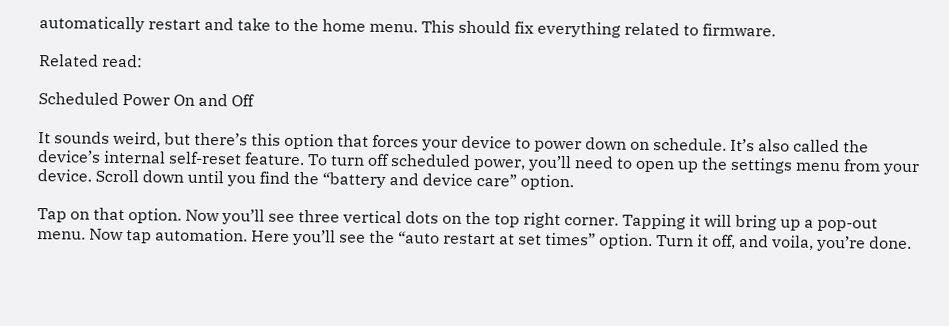automatically restart and take to the home menu. This should fix everything related to firmware.

Related read:

Scheduled Power On and Off

It sounds weird, but there’s this option that forces your device to power down on schedule. It’s also called the device’s internal self-reset feature. To turn off scheduled power, you’ll need to open up the settings menu from your device. Scroll down until you find the “battery and device care” option.

Tap on that option. Now you’ll see three vertical dots on the top right corner. Tapping it will bring up a pop-out menu. Now tap automation. Here you’ll see the “auto restart at set times” option. Turn it off, and voila, you’re done.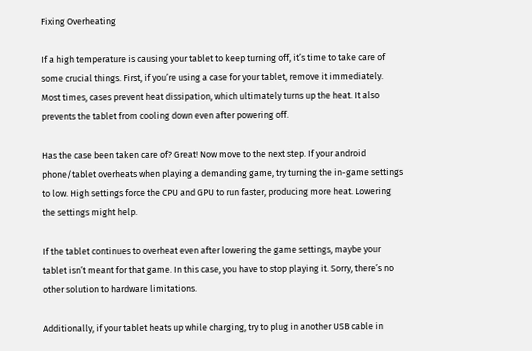Fixing Overheating

If a high temperature is causing your tablet to keep turning off, it’s time to take care of some crucial things. First, if you’re using a case for your tablet, remove it immediately. Most times, cases prevent heat dissipation, which ultimately turns up the heat. It also prevents the tablet from cooling down even after powering off.

Has the case been taken care of? Great! Now move to the next step. If your android phone/tablet overheats when playing a demanding game, try turning the in-game settings to low. High settings force the CPU and GPU to run faster, producing more heat. Lowering the settings might help.

If the tablet continues to overheat even after lowering the game settings, maybe your tablet isn’t meant for that game. In this case, you have to stop playing it. Sorry, there’s no other solution to hardware limitations.

Additionally, if your tablet heats up while charging, try to plug in another USB cable in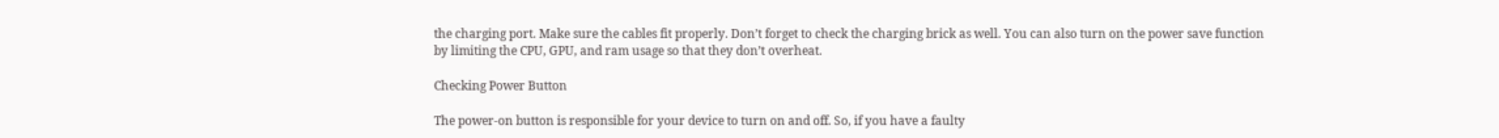the charging port. Make sure the cables fit properly. Don’t forget to check the charging brick as well. You can also turn on the power save function by limiting the CPU, GPU, and ram usage so that they don’t overheat.

Checking Power Button

The power-on button is responsible for your device to turn on and off. So, if you have a faulty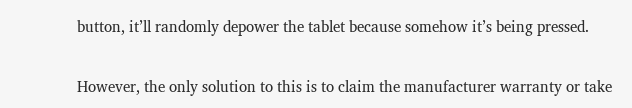button, it’ll randomly depower the tablet because somehow it’s being pressed.

However, the only solution to this is to claim the manufacturer warranty or take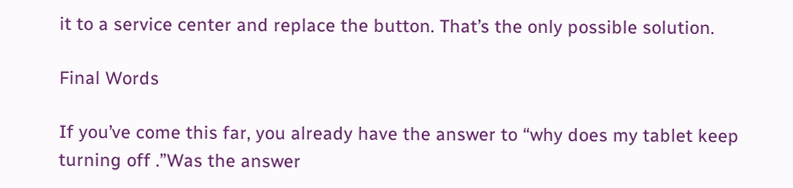it to a service center and replace the button. That’s the only possible solution.

Final Words

If you’ve come this far, you already have the answer to “why does my tablet keep turning off .”Was the answer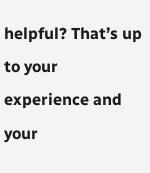helpful? That’s up to your experience and your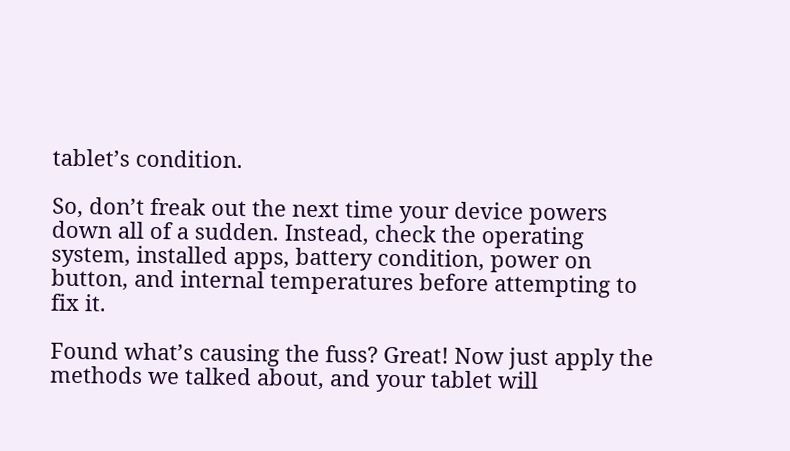tablet’s condition.

So, don’t freak out the next time your device powers down all of a sudden. Instead, check the operating system, installed apps, battery condition, power on button, and internal temperatures before attempting to fix it.

Found what’s causing the fuss? Great! Now just apply the methods we talked about, and your tablet will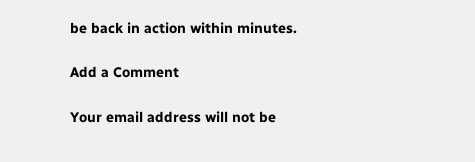be back in action within minutes.

Add a Comment

Your email address will not be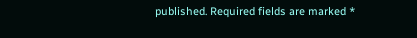published. Required fields are marked *